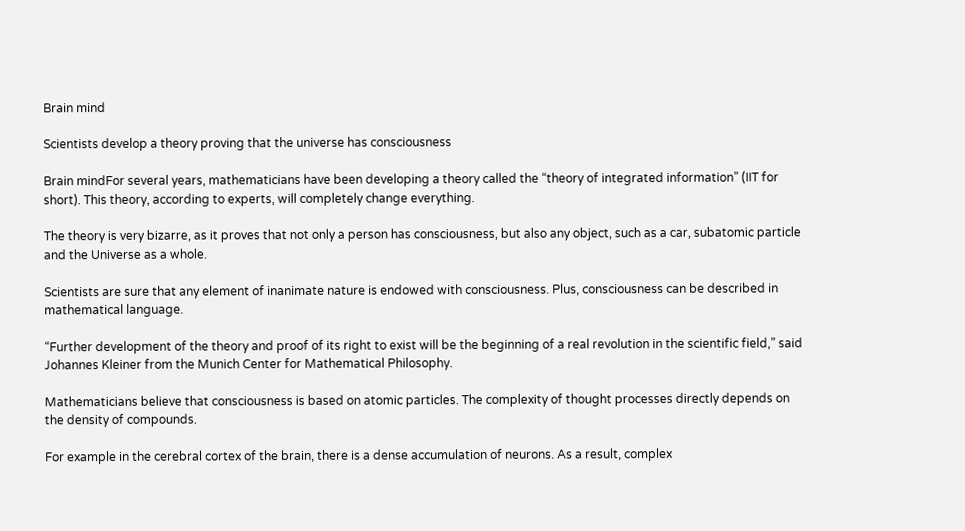Brain mind

Scientists develop a theory proving that the universe has consciousness

Brain mindFor several years, mathematicians have been developing a theory called the “theory of integrated information” (IIT for short). This theory, according to experts, will completely change everything.

The theory is very bizarre, as it proves that not only a person has consciousness, but also any object, such as a car, subatomic particle and the Universe as a whole.

Scientists are sure that any element of inanimate nature is endowed with consciousness. Plus, consciousness can be described in mathematical language.

“Further development of the theory and proof of its right to exist will be the beginning of a real revolution in the scientific field,” said Johannes Kleiner from the Munich Center for Mathematical Philosophy.

Mathematicians believe that consciousness is based on atomic particles. The complexity of thought processes directly depends on the density of compounds.

For example in the cerebral cortex of the brain, there is a dense accumulation of neurons. As a result, complex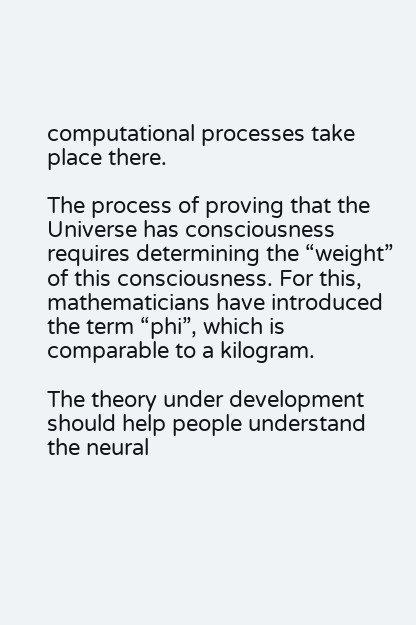computational processes take place there.

The process of proving that the Universe has consciousness requires determining the “weight” of this consciousness. For this, mathematicians have introduced the term “phi”, which is comparable to a kilogram.

The theory under development should help people understand the neural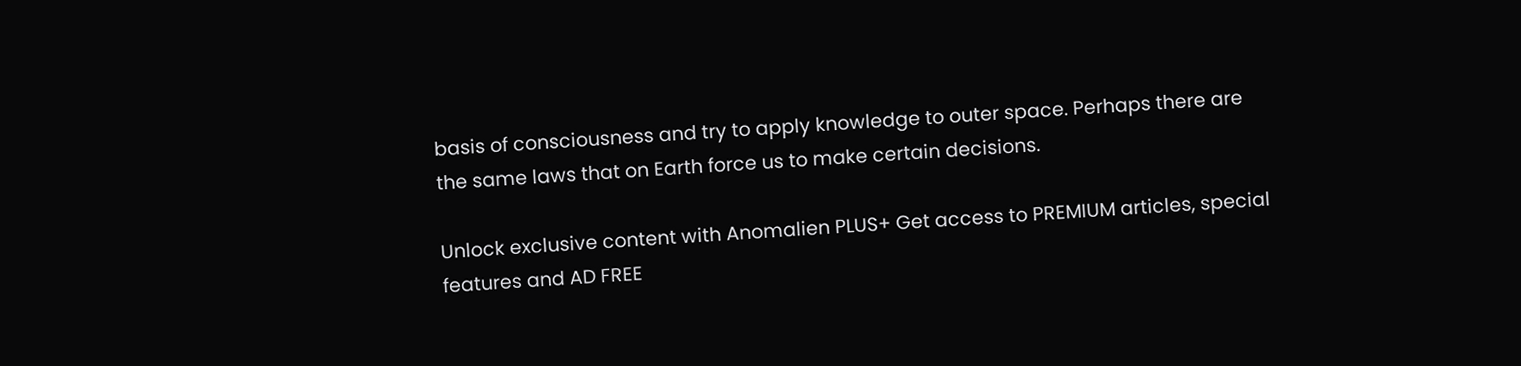basis of consciousness and try to apply knowledge to outer space. Perhaps there are the same laws that on Earth force us to make certain decisions.

Unlock exclusive content with Anomalien PLUS+ Get access to PREMIUM articles, special features and AD FREE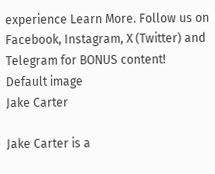experience Learn More. Follow us on Facebook, Instagram, X (Twitter) and Telegram for BONUS content!
Default image
Jake Carter

Jake Carter is a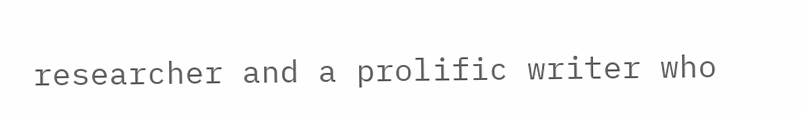researcher and a prolific writer who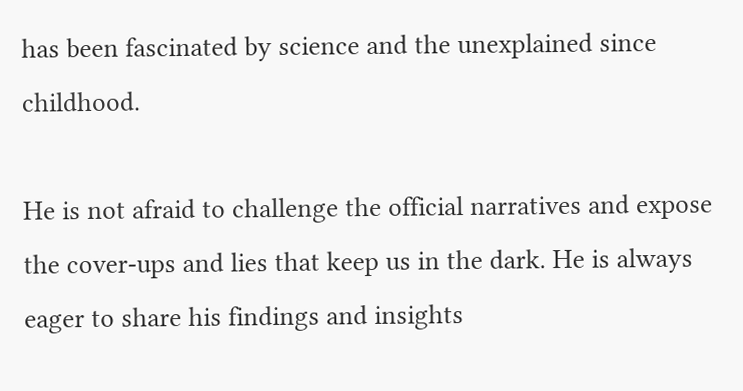has been fascinated by science and the unexplained since childhood.

He is not afraid to challenge the official narratives and expose the cover-ups and lies that keep us in the dark. He is always eager to share his findings and insights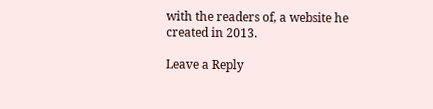with the readers of, a website he created in 2013.

Leave a Reply